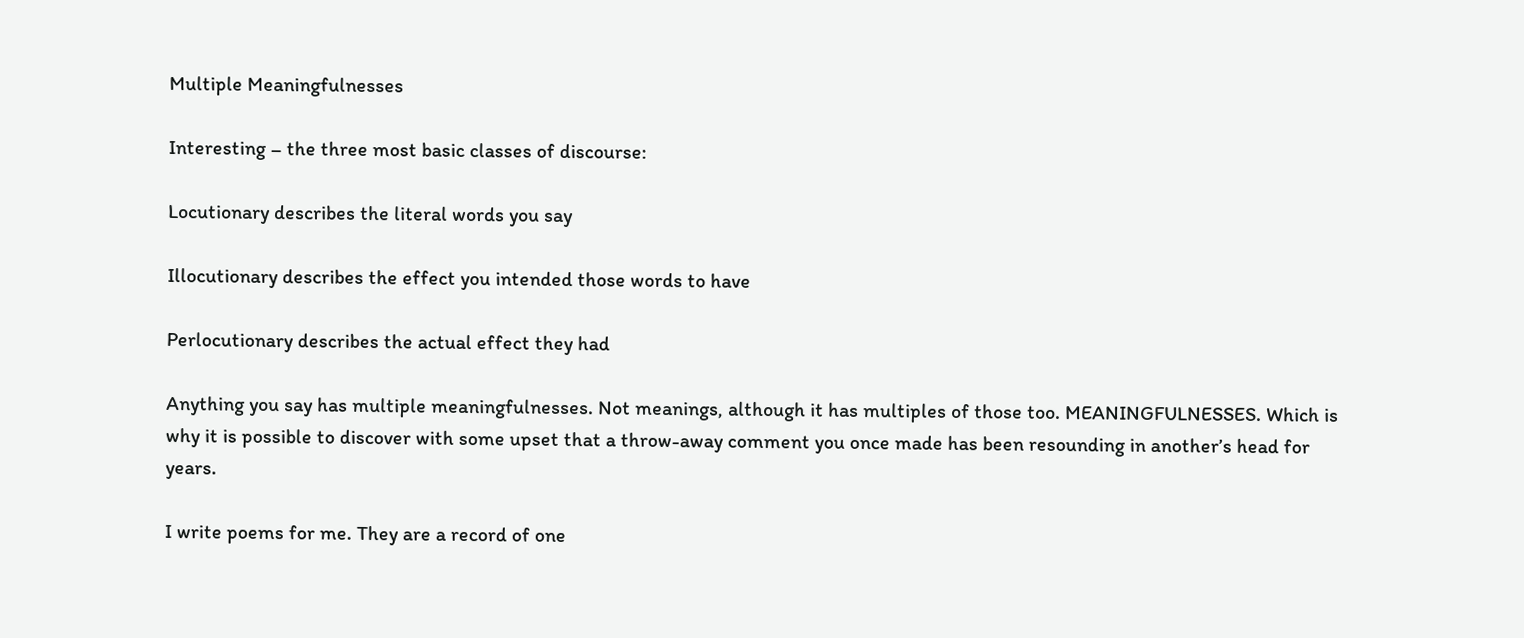Multiple Meaningfulnesses

Interesting – the three most basic classes of discourse:

Locutionary describes the literal words you say

Illocutionary describes the effect you intended those words to have

Perlocutionary describes the actual effect they had

Anything you say has multiple meaningfulnesses. Not meanings, although it has multiples of those too. MEANINGFULNESSES. Which is why it is possible to discover with some upset that a throw-away comment you once made has been resounding in another’s head for years.

I write poems for me. They are a record of one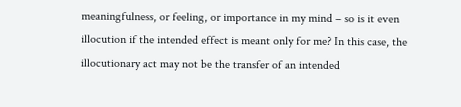meaningfulness, or feeling, or importance in my mind – so is it even illocution if the intended effect is meant only for me? In this case, the illocutionary act may not be the transfer of an intended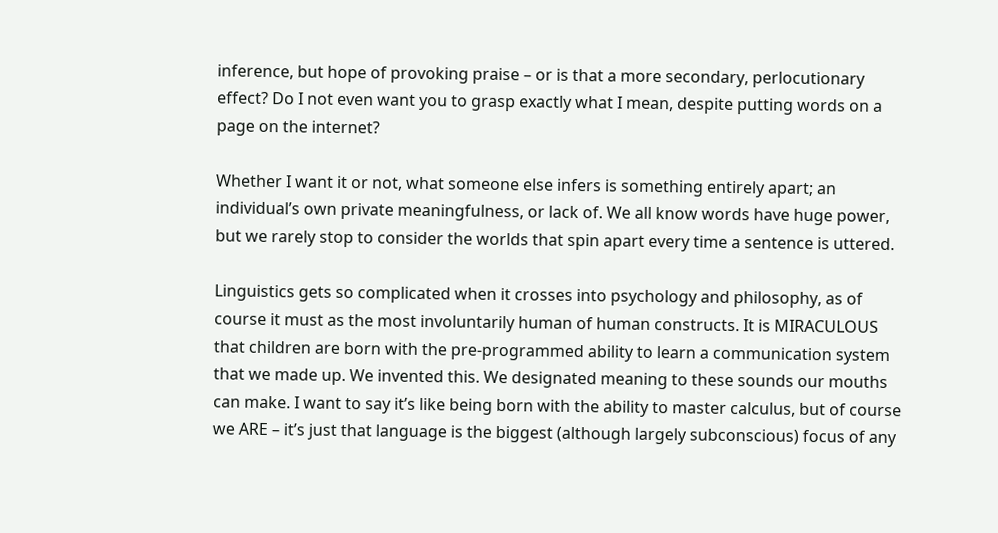inference, but hope of provoking praise – or is that a more secondary, perlocutionary effect? Do I not even want you to grasp exactly what I mean, despite putting words on a page on the internet?

Whether I want it or not, what someone else infers is something entirely apart; an individual’s own private meaningfulness, or lack of. We all know words have huge power, but we rarely stop to consider the worlds that spin apart every time a sentence is uttered.

Linguistics gets so complicated when it crosses into psychology and philosophy, as of course it must as the most involuntarily human of human constructs. It is MIRACULOUS that children are born with the pre-programmed ability to learn a communication system that we made up. We invented this. We designated meaning to these sounds our mouths can make. I want to say it’s like being born with the ability to master calculus, but of course we ARE – it’s just that language is the biggest (although largely subconscious) focus of any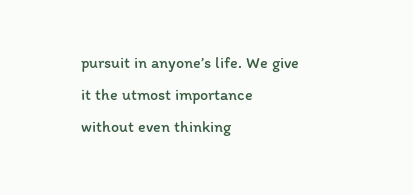pursuit in anyone’s life. We give it the utmost importance without even thinking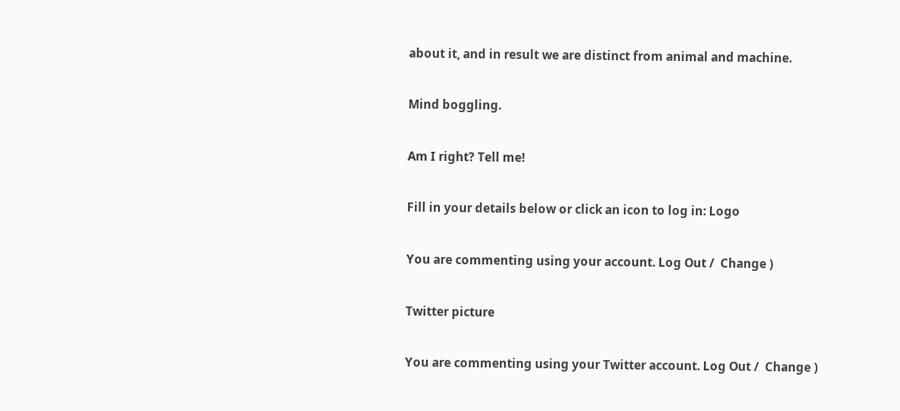about it, and in result we are distinct from animal and machine.

Mind boggling.

Am I right? Tell me!

Fill in your details below or click an icon to log in: Logo

You are commenting using your account. Log Out /  Change )

Twitter picture

You are commenting using your Twitter account. Log Out /  Change )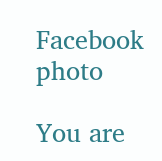Facebook photo

You are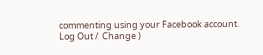commenting using your Facebook account. Log Out /  Change )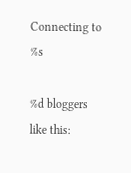Connecting to %s

%d bloggers like this: